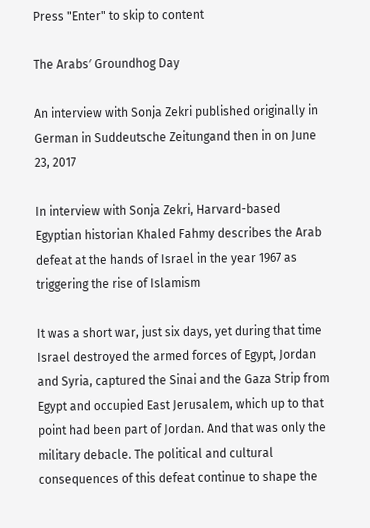Press "Enter" to skip to content

The Arabs′ Groundhog Day

An interview with Sonja Zekri published originally in German in Suddeutsche Zeitungand then in on June 23, 2017

In interview with Sonja Zekri, Harvard-based Egyptian historian Khaled Fahmy describes the Arab defeat at the hands of Israel in the year 1967 as triggering the rise of Islamism

It was a short war, just six days, yet during that time Israel destroyed the armed forces of Egypt, Jordan and Syria, captured the Sinai and the Gaza Strip from Egypt and occupied East Jerusalem, which up to that point had been part of Jordan. And that was only the military debacle. The political and cultural consequences of this defeat continue to shape the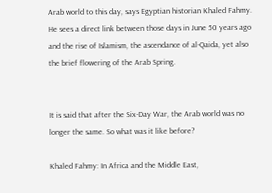Arab world to this day, says Egyptian historian Khaled Fahmy. He sees a direct link between those days in June 50 years ago and the rise of Islamism, the ascendance of al-Qaida, yet also the brief flowering of the Arab Spring.


It is said that after the Six-Day War, the Arab world was no longer the same. So what was it like before?

Khaled Fahmy: In Africa and the Middle East,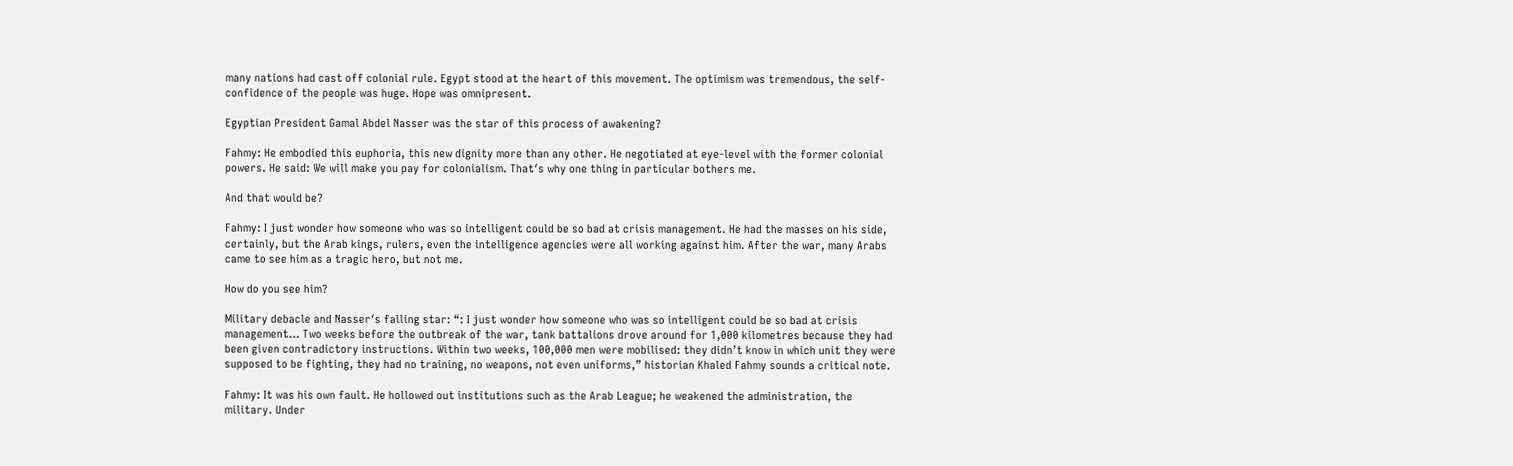many nations had cast off colonial rule. Egypt stood at the heart of this movement. The optimism was tremendous, the self-confidence of the people was huge. Hope was omnipresent.

Egyptian President Gamal Abdel Nasser was the star of this process of awakening?

Fahmy: He embodied this euphoria, this new dignity more than any other. He negotiated at eye-level with the former colonial powers. He said: We will make you pay for colonialism. That′s why one thing in particular bothers me.

And that would be?

Fahmy: I just wonder how someone who was so intelligent could be so bad at crisis management. He had the masses on his side, certainly, but the Arab kings, rulers, even the intelligence agencies were all working against him. After the war, many Arabs came to see him as a tragic hero, but not me.

How do you see him?

Military debacle and Nasser′s falling star: “: I just wonder how someone who was so intelligent could be so bad at crisis management… Two weeks before the outbreak of the war, tank battalions drove around for 1,000 kilometres because they had been given contradictory instructions. Within two weeks, 100,000 men were mobilised: they didn’t know in which unit they were supposed to be fighting, they had no training, no weapons, not even uniforms,” historian Khaled Fahmy sounds a critical note.

Fahmy: It was his own fault. He hollowed out institutions such as the Arab League; he weakened the administration, the military. Under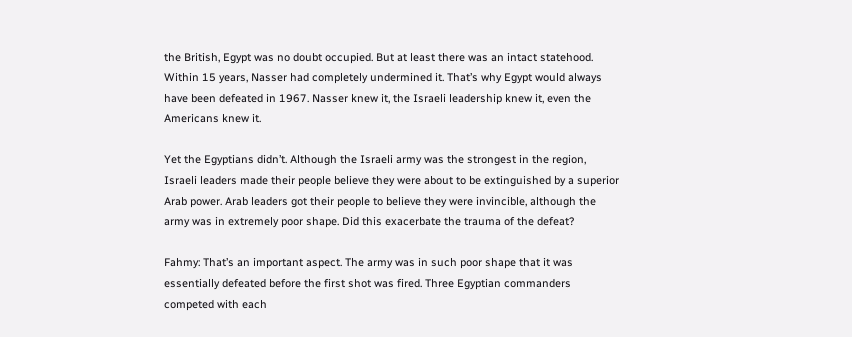the British, Egypt was no doubt occupied. But at least there was an intact statehood. Within 15 years, Nasser had completely undermined it. That’s why Egypt would always have been defeated in 1967. Nasser knew it, the Israeli leadership knew it, even the Americans knew it.

Yet the Egyptians didn’t. Although the Israeli army was the strongest in the region, Israeli leaders made their people believe they were about to be extinguished by a superior Arab power. Arab leaders got their people to believe they were invincible, although the army was in extremely poor shape. Did this exacerbate the trauma of the defeat?

Fahmy: That’s an important aspect. The army was in such poor shape that it was essentially defeated before the first shot was fired. Three Egyptian commanders competed with each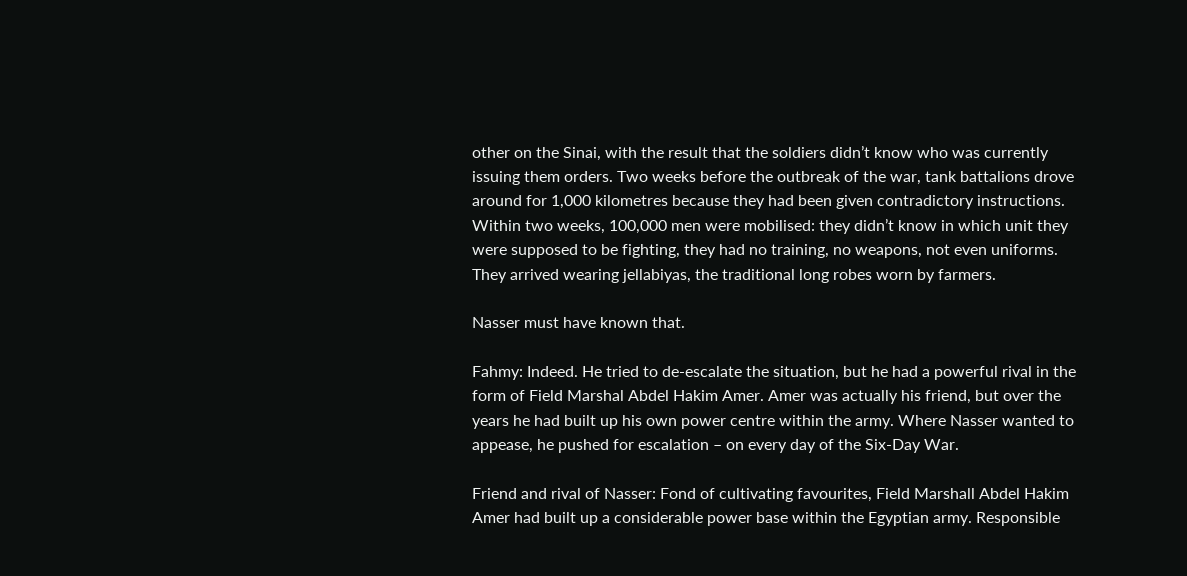other on the Sinai, with the result that the soldiers didn’t know who was currently issuing them orders. Two weeks before the outbreak of the war, tank battalions drove around for 1,000 kilometres because they had been given contradictory instructions. Within two weeks, 100,000 men were mobilised: they didn’t know in which unit they were supposed to be fighting, they had no training, no weapons, not even uniforms. They arrived wearing jellabiyas, the traditional long robes worn by farmers.

Nasser must have known that.

Fahmy: Indeed. He tried to de-escalate the situation, but he had a powerful rival in the form of Field Marshal Abdel Hakim Amer. Amer was actually his friend, but over the years he had built up his own power centre within the army. Where Nasser wanted to appease, he pushed for escalation – on every day of the Six-Day War.

Friend and rival of Nasser: Fond of cultivating favourites, Field Marshall Abdel Hakim Amer had built up a considerable power base within the Egyptian army. Responsible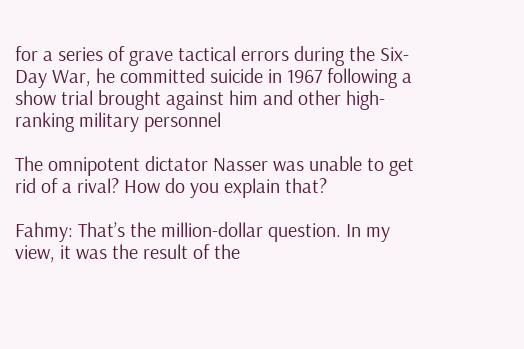for a series of grave tactical errors during the Six-Day War, he committed suicide in 1967 following a show trial brought against him and other high-ranking military personnel

The omnipotent dictator Nasser was unable to get rid of a rival? How do you explain that?

Fahmy: That’s the million-dollar question. In my view, it was the result of the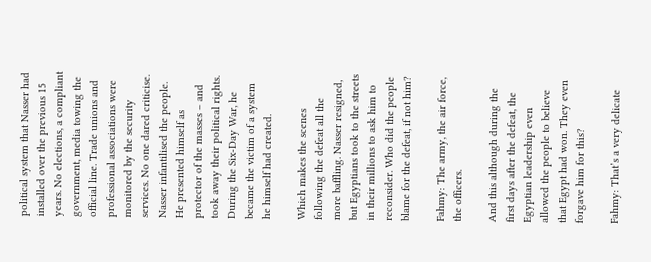political system that Nasser had installed over the previous 15 years. No elections, a compliant government, media towing the official line. Trade unions and professional associations were monitored by the security services. No one dared criticise. Nasser infantilised the people. He presented himself as protector of the masses – and took away their political rights. During the Six-Day War, he became the victim of a system he himself had created.

Which makes the scenes following the defeat all the more baffling. Nasser resigned, but Egyptians took to the streets in their millions to ask him to reconsider. Who did the people blame for the defeat, if not him?

Fahmy: The army, the air force, the officers.

And this although during the first days after the defeat, the Egyptian leadership even allowed the people to believe that Egypt had won. They even forgave him for this?

Fahmy: That’s a very delicate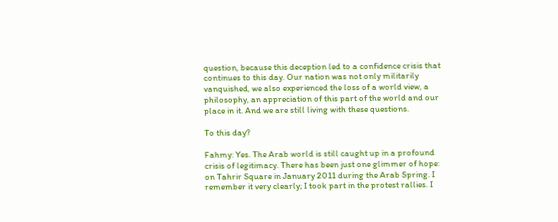question, because this deception led to a confidence crisis that continues to this day. Our nation was not only militarily vanquished, we also experienced the loss of a world view, a philosophy, an appreciation of this part of the world and our place in it. And we are still living with these questions.

To this day?

Fahmy: Yes. The Arab world is still caught up in a profound crisis of legitimacy. There has been just one glimmer of hope: on Tahrir Square in January 2011 during the Arab Spring. I remember it very clearly; I took part in the protest rallies. I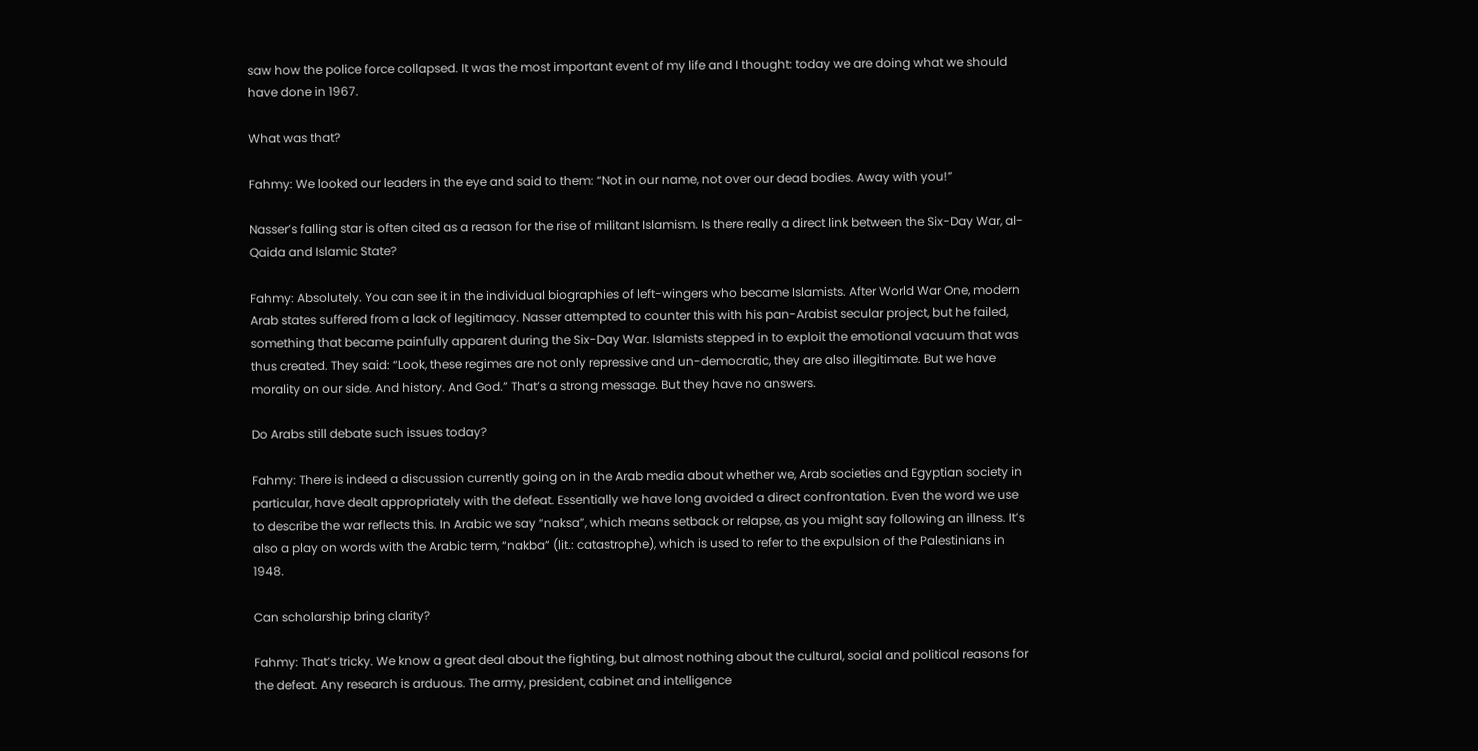saw how the police force collapsed. It was the most important event of my life and I thought: today we are doing what we should have done in 1967.

What was that?

Fahmy: We looked our leaders in the eye and said to them: “Not in our name, not over our dead bodies. Away with you!”

Nasser’s falling star is often cited as a reason for the rise of militant Islamism. Is there really a direct link between the Six-Day War, al-Qaida and Islamic State?

Fahmy: Absolutely. You can see it in the individual biographies of left-wingers who became Islamists. After World War One, modern Arab states suffered from a lack of legitimacy. Nasser attempted to counter this with his pan-Arabist secular project, but he failed, something that became painfully apparent during the Six-Day War. Islamists stepped in to exploit the emotional vacuum that was thus created. They said: “Look, these regimes are not only repressive and un-democratic, they are also illegitimate. But we have morality on our side. And history. And God.” That’s a strong message. But they have no answers.

Do Arabs still debate such issues today?

Fahmy: There is indeed a discussion currently going on in the Arab media about whether we, Arab societies and Egyptian society in particular, have dealt appropriately with the defeat. Essentially we have long avoided a direct confrontation. Even the word we use to describe the war reflects this. In Arabic we say “naksa”, which means setback or relapse, as you might say following an illness. It’s also a play on words with the Arabic term, “nakba” (lit.: catastrophe), which is used to refer to the expulsion of the Palestinians in 1948.

Can scholarship bring clarity?

Fahmy: That’s tricky. We know a great deal about the fighting, but almost nothing about the cultural, social and political reasons for the defeat. Any research is arduous. The army, president, cabinet and intelligence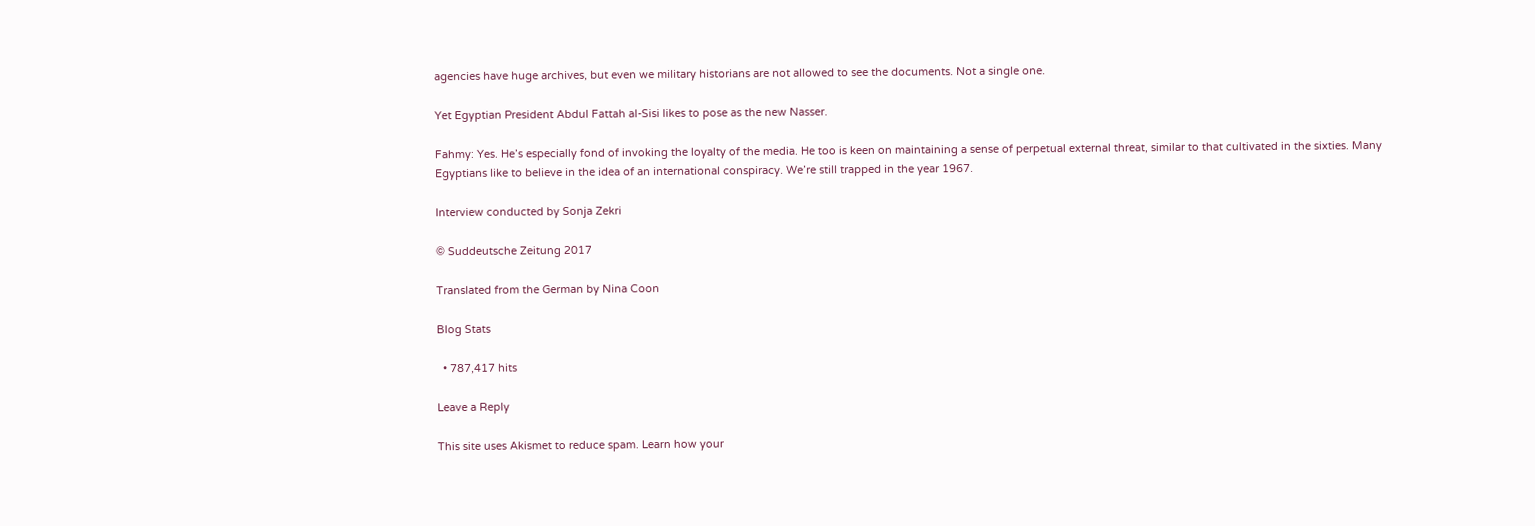agencies have huge archives, but even we military historians are not allowed to see the documents. Not a single one.

Yet Egyptian President Abdul Fattah al-Sisi likes to pose as the new Nasser.

Fahmy: Yes. He’s especially fond of invoking the loyalty of the media. He too is keen on maintaining a sense of perpetual external threat, similar to that cultivated in the sixties. Many Egyptians like to believe in the idea of an international conspiracy. We’re still trapped in the year 1967.

Interview conducted by Sonja Zekri

© Suddeutsche Zeitung 2017

Translated from the German by Nina Coon

Blog Stats

  • 787,417 hits

Leave a Reply

This site uses Akismet to reduce spam. Learn how your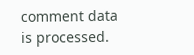comment data is processed.